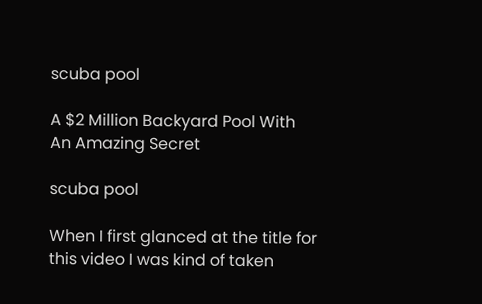scuba pool

A $2 Million Backyard Pool With An Amazing Secret

scuba pool

When I first glanced at the title for this video I was kind of taken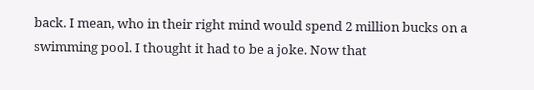back. I mean, who in their right mind would spend 2 million bucks on a swimming pool. I thought it had to be a joke. Now that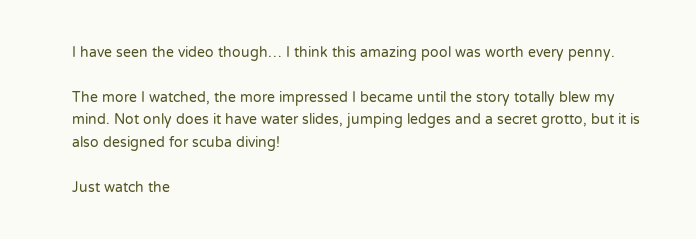I have seen the video though… I think this amazing pool was worth every penny.

The more I watched, the more impressed I became until the story totally blew my mind. Not only does it have water slides, jumping ledges and a secret grotto, but it is also designed for scuba diving!

Just watch the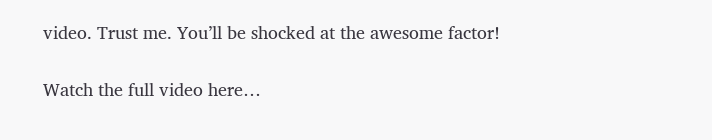video. Trust me. You’ll be shocked at the awesome factor!

Watch the full video here…